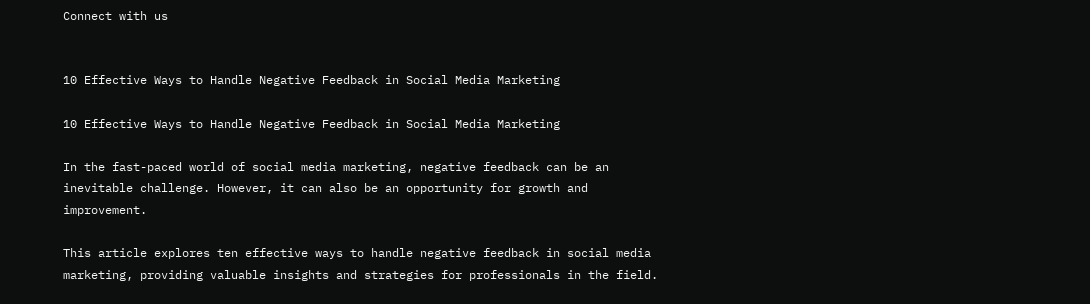Connect with us


10 Effective Ways to Handle Negative Feedback in Social Media Marketing

10 Effective Ways to Handle Negative Feedback in Social Media Marketing

In the fast-paced world of social media marketing, negative feedback can be an inevitable challenge. However, it can also be an opportunity for growth and improvement.

This article explores ten effective ways to handle negative feedback in social media marketing, providing valuable insights and strategies for professionals in the field.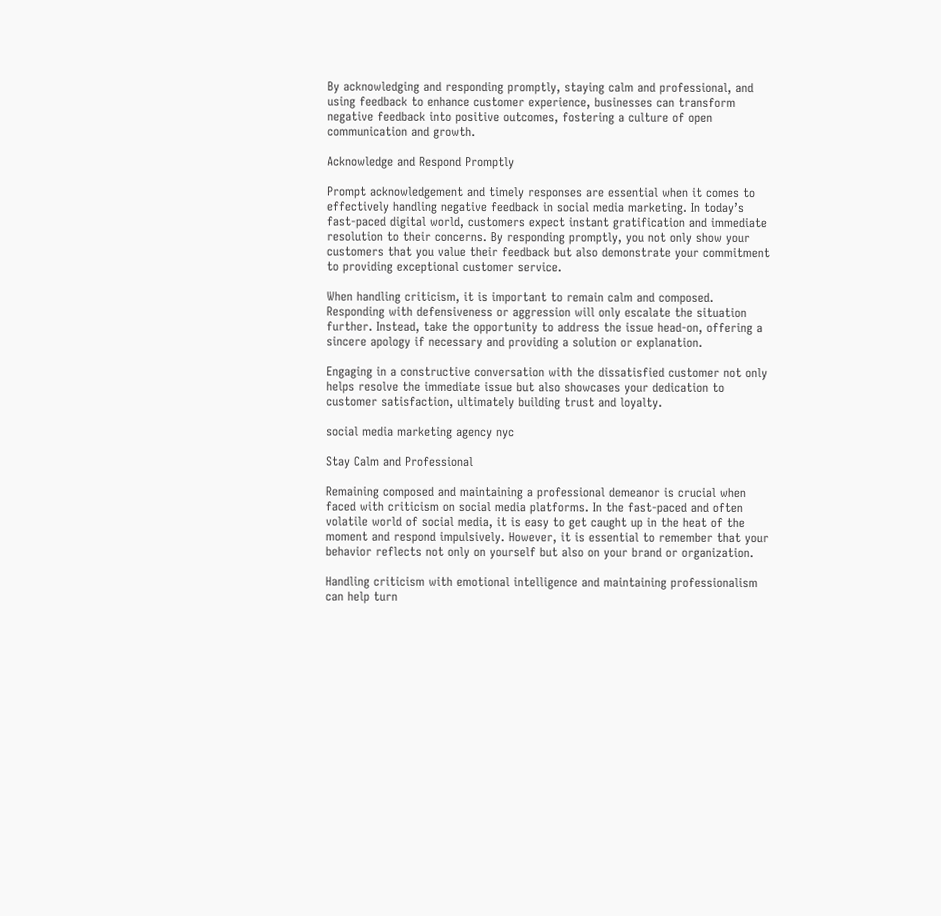By acknowledging and responding promptly, staying calm and professional, and using feedback to enhance customer experience, businesses can transform negative feedback into positive outcomes, fostering a culture of open communication and growth.

Acknowledge and Respond Promptly

Prompt acknowledgement and timely responses are essential when it comes to effectively handling negative feedback in social media marketing. In today’s fast-paced digital world, customers expect instant gratification and immediate resolution to their concerns. By responding promptly, you not only show your customers that you value their feedback but also demonstrate your commitment to providing exceptional customer service.

When handling criticism, it is important to remain calm and composed. Responding with defensiveness or aggression will only escalate the situation further. Instead, take the opportunity to address the issue head-on, offering a sincere apology if necessary and providing a solution or explanation.

Engaging in a constructive conversation with the dissatisfied customer not only helps resolve the immediate issue but also showcases your dedication to customer satisfaction, ultimately building trust and loyalty.

social media marketing agency nyc

Stay Calm and Professional

Remaining composed and maintaining a professional demeanor is crucial when faced with criticism on social media platforms. In the fast-paced and often volatile world of social media, it is easy to get caught up in the heat of the moment and respond impulsively. However, it is essential to remember that your behavior reflects not only on yourself but also on your brand or organization.

Handling criticism with emotional intelligence and maintaining professionalism can help turn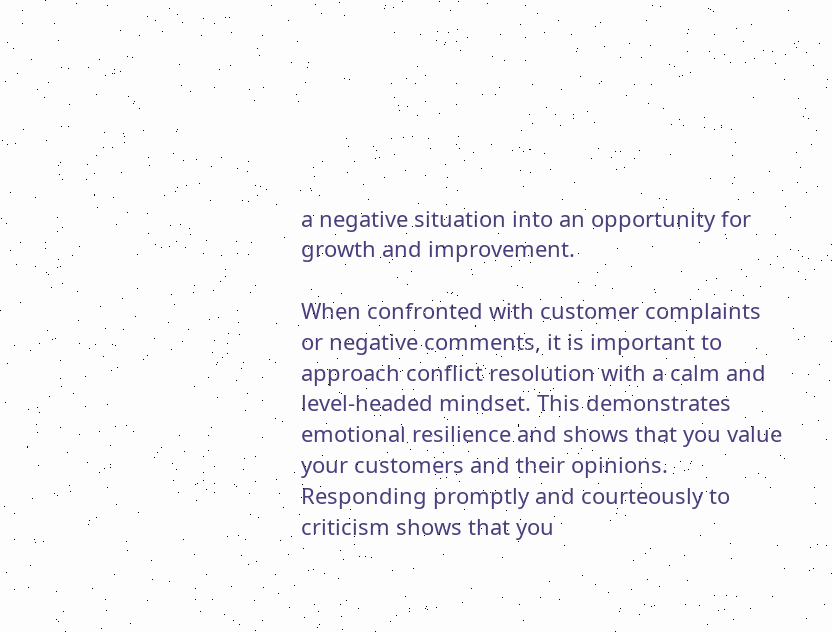a negative situation into an opportunity for growth and improvement.

When confronted with customer complaints or negative comments, it is important to approach conflict resolution with a calm and level-headed mindset. This demonstrates emotional resilience and shows that you value your customers and their opinions. Responding promptly and courteously to criticism shows that you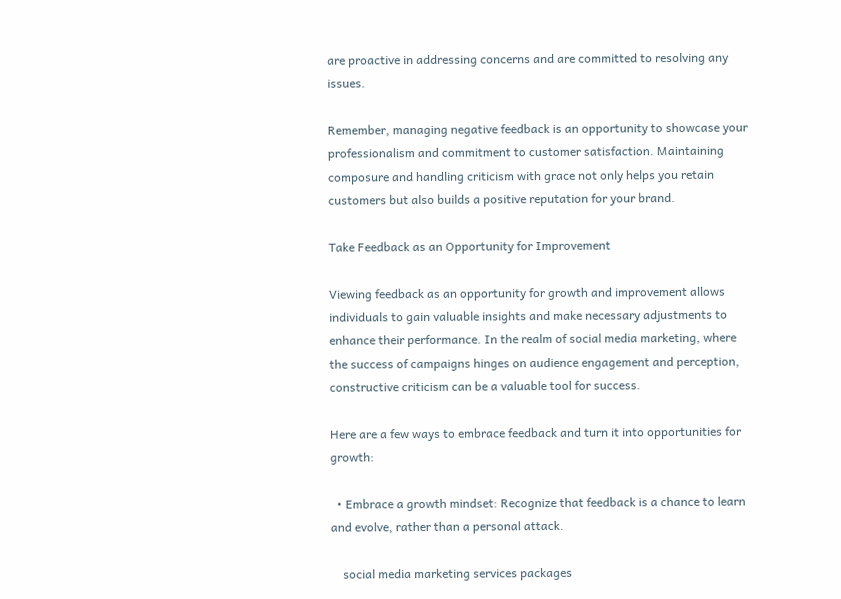are proactive in addressing concerns and are committed to resolving any issues.

Remember, managing negative feedback is an opportunity to showcase your professionalism and commitment to customer satisfaction. Maintaining composure and handling criticism with grace not only helps you retain customers but also builds a positive reputation for your brand.

Take Feedback as an Opportunity for Improvement

Viewing feedback as an opportunity for growth and improvement allows individuals to gain valuable insights and make necessary adjustments to enhance their performance. In the realm of social media marketing, where the success of campaigns hinges on audience engagement and perception, constructive criticism can be a valuable tool for success.

Here are a few ways to embrace feedback and turn it into opportunities for growth:

  • Embrace a growth mindset: Recognize that feedback is a chance to learn and evolve, rather than a personal attack.

    social media marketing services packages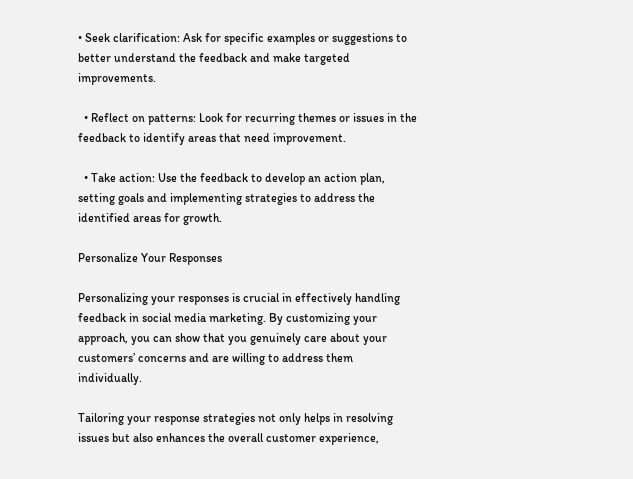• Seek clarification: Ask for specific examples or suggestions to better understand the feedback and make targeted improvements.

  • Reflect on patterns: Look for recurring themes or issues in the feedback to identify areas that need improvement.

  • Take action: Use the feedback to develop an action plan, setting goals and implementing strategies to address the identified areas for growth.

Personalize Your Responses

Personalizing your responses is crucial in effectively handling feedback in social media marketing. By customizing your approach, you can show that you genuinely care about your customers’ concerns and are willing to address them individually.

Tailoring your response strategies not only helps in resolving issues but also enhances the overall customer experience,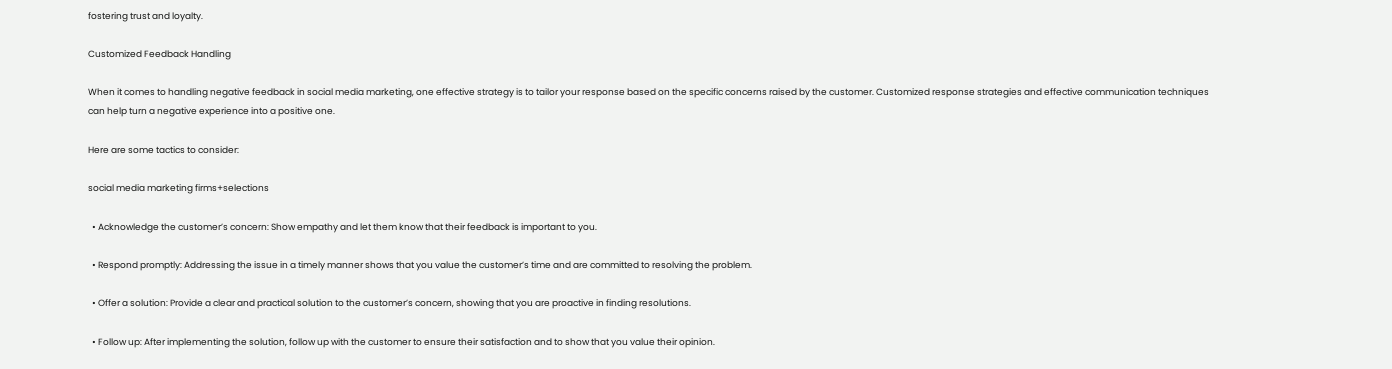fostering trust and loyalty.

Customized Feedback Handling

When it comes to handling negative feedback in social media marketing, one effective strategy is to tailor your response based on the specific concerns raised by the customer. Customized response strategies and effective communication techniques can help turn a negative experience into a positive one.

Here are some tactics to consider:

social media marketing firms+selections

  • Acknowledge the customer’s concern: Show empathy and let them know that their feedback is important to you.

  • Respond promptly: Addressing the issue in a timely manner shows that you value the customer’s time and are committed to resolving the problem.

  • Offer a solution: Provide a clear and practical solution to the customer’s concern, showing that you are proactive in finding resolutions.

  • Follow up: After implementing the solution, follow up with the customer to ensure their satisfaction and to show that you value their opinion.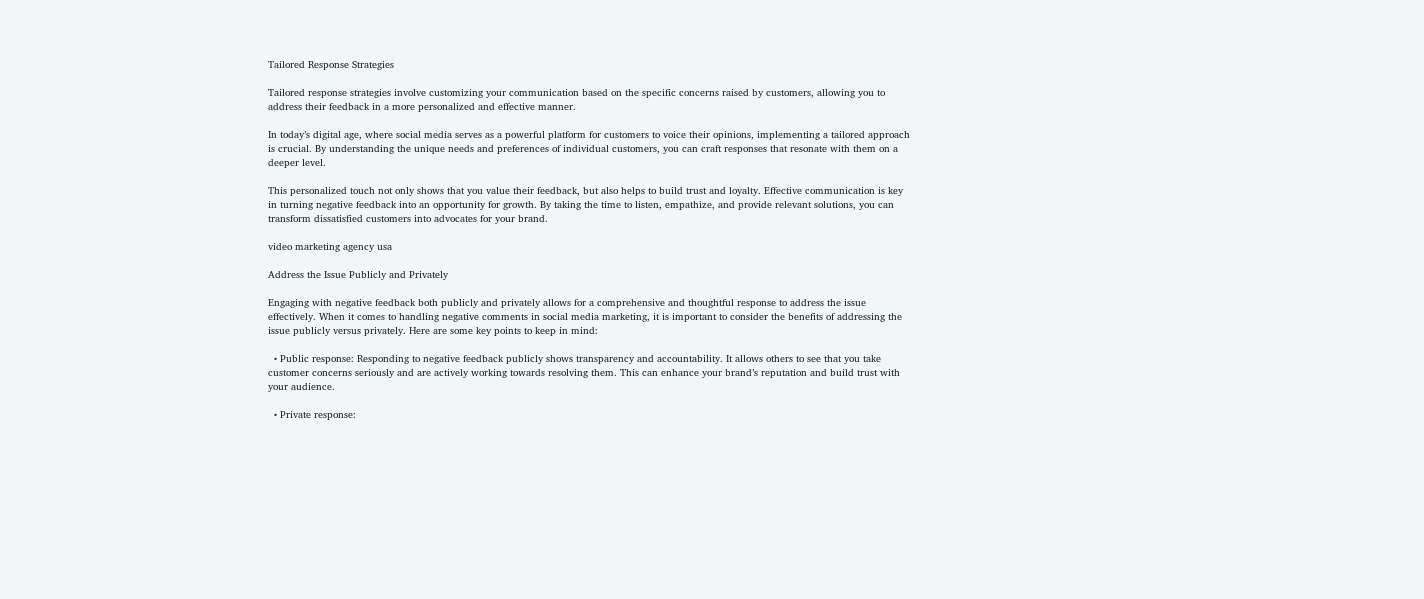Tailored Response Strategies

Tailored response strategies involve customizing your communication based on the specific concerns raised by customers, allowing you to address their feedback in a more personalized and effective manner.

In today’s digital age, where social media serves as a powerful platform for customers to voice their opinions, implementing a tailored approach is crucial. By understanding the unique needs and preferences of individual customers, you can craft responses that resonate with them on a deeper level.

This personalized touch not only shows that you value their feedback, but also helps to build trust and loyalty. Effective communication is key in turning negative feedback into an opportunity for growth. By taking the time to listen, empathize, and provide relevant solutions, you can transform dissatisfied customers into advocates for your brand.

video marketing agency usa

Address the Issue Publicly and Privately

Engaging with negative feedback both publicly and privately allows for a comprehensive and thoughtful response to address the issue effectively. When it comes to handling negative comments in social media marketing, it is important to consider the benefits of addressing the issue publicly versus privately. Here are some key points to keep in mind:

  • Public response: Responding to negative feedback publicly shows transparency and accountability. It allows others to see that you take customer concerns seriously and are actively working towards resolving them. This can enhance your brand’s reputation and build trust with your audience.

  • Private response: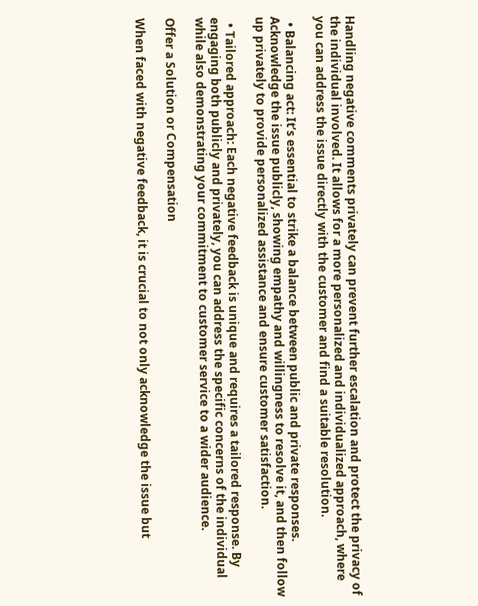Handling negative comments privately can prevent further escalation and protect the privacy of the individual involved. It allows for a more personalized and individualized approach, where you can address the issue directly with the customer and find a suitable resolution.

  • Balancing act: It’s essential to strike a balance between public and private responses. Acknowledge the issue publicly, showing empathy and willingness to resolve it, and then follow up privately to provide personalized assistance and ensure customer satisfaction.

  • Tailored approach: Each negative feedback is unique and requires a tailored response. By engaging both publicly and privately, you can address the specific concerns of the individual while also demonstrating your commitment to customer service to a wider audience.

Offer a Solution or Compensation

When faced with negative feedback, it is crucial to not only acknowledge the issue but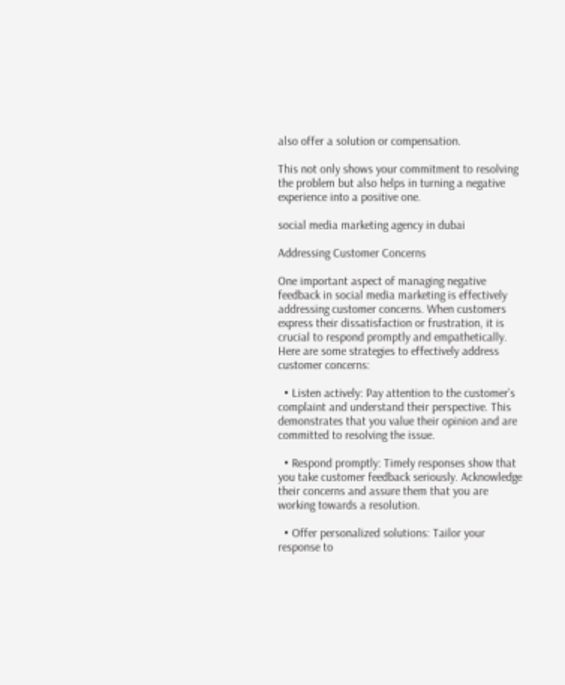also offer a solution or compensation.

This not only shows your commitment to resolving the problem but also helps in turning a negative experience into a positive one.

social media marketing agency in dubai

Addressing Customer Concerns

One important aspect of managing negative feedback in social media marketing is effectively addressing customer concerns. When customers express their dissatisfaction or frustration, it is crucial to respond promptly and empathetically. Here are some strategies to effectively address customer concerns:

  • Listen actively: Pay attention to the customer’s complaint and understand their perspective. This demonstrates that you value their opinion and are committed to resolving the issue.

  • Respond promptly: Timely responses show that you take customer feedback seriously. Acknowledge their concerns and assure them that you are working towards a resolution.

  • Offer personalized solutions: Tailor your response to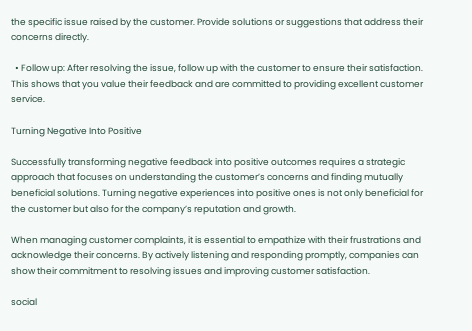the specific issue raised by the customer. Provide solutions or suggestions that address their concerns directly.

  • Follow up: After resolving the issue, follow up with the customer to ensure their satisfaction. This shows that you value their feedback and are committed to providing excellent customer service.

Turning Negative Into Positive

Successfully transforming negative feedback into positive outcomes requires a strategic approach that focuses on understanding the customer’s concerns and finding mutually beneficial solutions. Turning negative experiences into positive ones is not only beneficial for the customer but also for the company’s reputation and growth.

When managing customer complaints, it is essential to empathize with their frustrations and acknowledge their concerns. By actively listening and responding promptly, companies can show their commitment to resolving issues and improving customer satisfaction.

social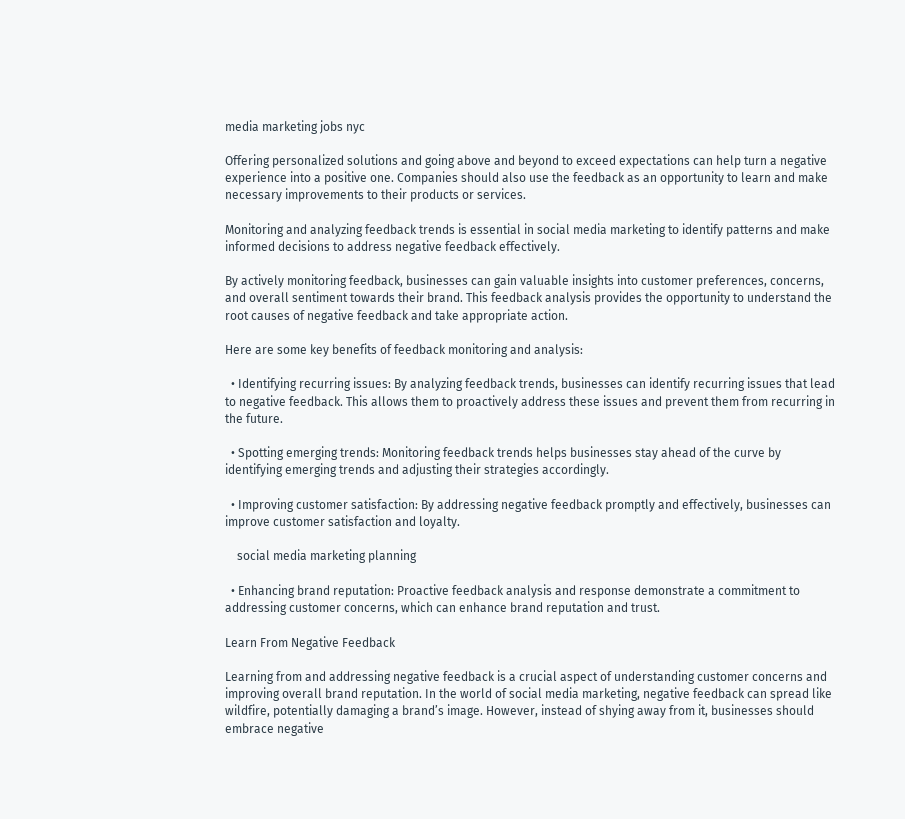media marketing jobs nyc

Offering personalized solutions and going above and beyond to exceed expectations can help turn a negative experience into a positive one. Companies should also use the feedback as an opportunity to learn and make necessary improvements to their products or services.

Monitoring and analyzing feedback trends is essential in social media marketing to identify patterns and make informed decisions to address negative feedback effectively.

By actively monitoring feedback, businesses can gain valuable insights into customer preferences, concerns, and overall sentiment towards their brand. This feedback analysis provides the opportunity to understand the root causes of negative feedback and take appropriate action.

Here are some key benefits of feedback monitoring and analysis:

  • Identifying recurring issues: By analyzing feedback trends, businesses can identify recurring issues that lead to negative feedback. This allows them to proactively address these issues and prevent them from recurring in the future.

  • Spotting emerging trends: Monitoring feedback trends helps businesses stay ahead of the curve by identifying emerging trends and adjusting their strategies accordingly.

  • Improving customer satisfaction: By addressing negative feedback promptly and effectively, businesses can improve customer satisfaction and loyalty.

    social media marketing planning

  • Enhancing brand reputation: Proactive feedback analysis and response demonstrate a commitment to addressing customer concerns, which can enhance brand reputation and trust.

Learn From Negative Feedback

Learning from and addressing negative feedback is a crucial aspect of understanding customer concerns and improving overall brand reputation. In the world of social media marketing, negative feedback can spread like wildfire, potentially damaging a brand’s image. However, instead of shying away from it, businesses should embrace negative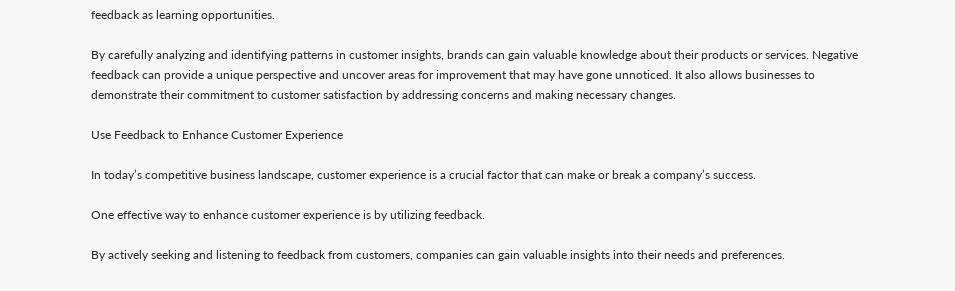feedback as learning opportunities.

By carefully analyzing and identifying patterns in customer insights, brands can gain valuable knowledge about their products or services. Negative feedback can provide a unique perspective and uncover areas for improvement that may have gone unnoticed. It also allows businesses to demonstrate their commitment to customer satisfaction by addressing concerns and making necessary changes.

Use Feedback to Enhance Customer Experience

In today’s competitive business landscape, customer experience is a crucial factor that can make or break a company’s success.

One effective way to enhance customer experience is by utilizing feedback.

By actively seeking and listening to feedback from customers, companies can gain valuable insights into their needs and preferences.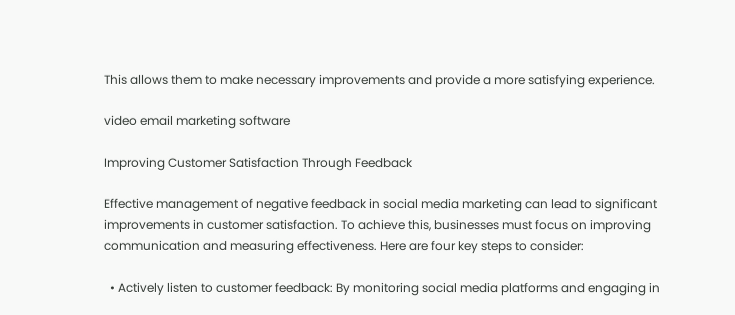This allows them to make necessary improvements and provide a more satisfying experience.

video email marketing software

Improving Customer Satisfaction Through Feedback

Effective management of negative feedback in social media marketing can lead to significant improvements in customer satisfaction. To achieve this, businesses must focus on improving communication and measuring effectiveness. Here are four key steps to consider:

  • Actively listen to customer feedback: By monitoring social media platforms and engaging in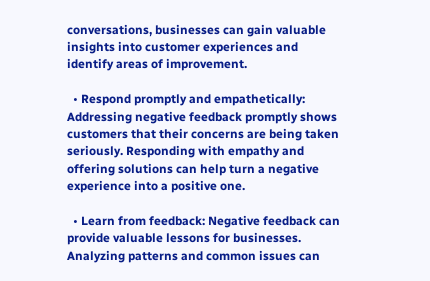conversations, businesses can gain valuable insights into customer experiences and identify areas of improvement.

  • Respond promptly and empathetically: Addressing negative feedback promptly shows customers that their concerns are being taken seriously. Responding with empathy and offering solutions can help turn a negative experience into a positive one.

  • Learn from feedback: Negative feedback can provide valuable lessons for businesses. Analyzing patterns and common issues can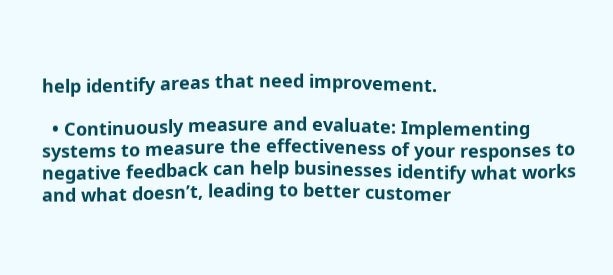help identify areas that need improvement.

  • Continuously measure and evaluate: Implementing systems to measure the effectiveness of your responses to negative feedback can help businesses identify what works and what doesn’t, leading to better customer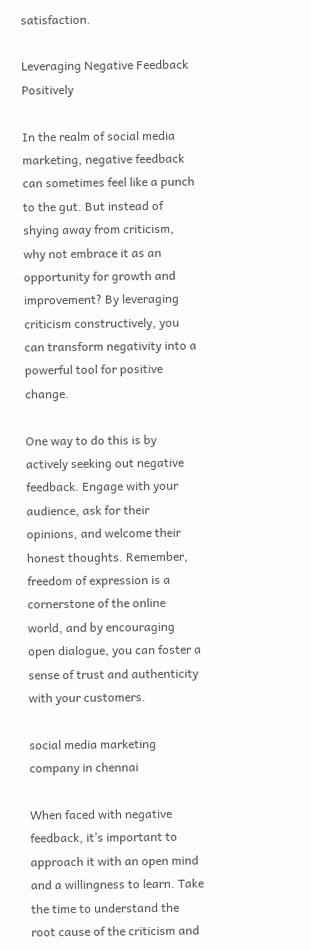satisfaction.

Leveraging Negative Feedback Positively

In the realm of social media marketing, negative feedback can sometimes feel like a punch to the gut. But instead of shying away from criticism, why not embrace it as an opportunity for growth and improvement? By leveraging criticism constructively, you can transform negativity into a powerful tool for positive change.

One way to do this is by actively seeking out negative feedback. Engage with your audience, ask for their opinions, and welcome their honest thoughts. Remember, freedom of expression is a cornerstone of the online world, and by encouraging open dialogue, you can foster a sense of trust and authenticity with your customers.

social media marketing company in chennai

When faced with negative feedback, it’s important to approach it with an open mind and a willingness to learn. Take the time to understand the root cause of the criticism and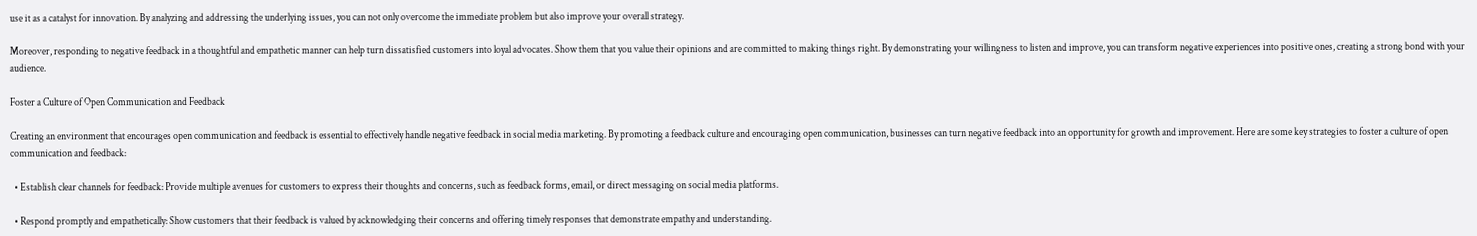use it as a catalyst for innovation. By analyzing and addressing the underlying issues, you can not only overcome the immediate problem but also improve your overall strategy.

Moreover, responding to negative feedback in a thoughtful and empathetic manner can help turn dissatisfied customers into loyal advocates. Show them that you value their opinions and are committed to making things right. By demonstrating your willingness to listen and improve, you can transform negative experiences into positive ones, creating a strong bond with your audience.

Foster a Culture of Open Communication and Feedback

Creating an environment that encourages open communication and feedback is essential to effectively handle negative feedback in social media marketing. By promoting a feedback culture and encouraging open communication, businesses can turn negative feedback into an opportunity for growth and improvement. Here are some key strategies to foster a culture of open communication and feedback:

  • Establish clear channels for feedback: Provide multiple avenues for customers to express their thoughts and concerns, such as feedback forms, email, or direct messaging on social media platforms.

  • Respond promptly and empathetically: Show customers that their feedback is valued by acknowledging their concerns and offering timely responses that demonstrate empathy and understanding.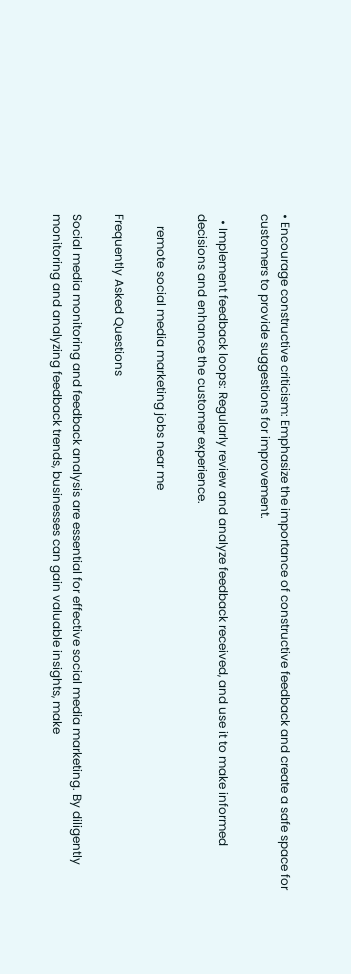• Encourage constructive criticism: Emphasize the importance of constructive feedback and create a safe space for customers to provide suggestions for improvement.

  • Implement feedback loops: Regularly review and analyze feedback received, and use it to make informed decisions and enhance the customer experience.

    remote social media marketing jobs near me

Frequently Asked Questions

Social media monitoring and feedback analysis are essential for effective social media marketing. By diligently monitoring and analyzing feedback trends, businesses can gain valuable insights, make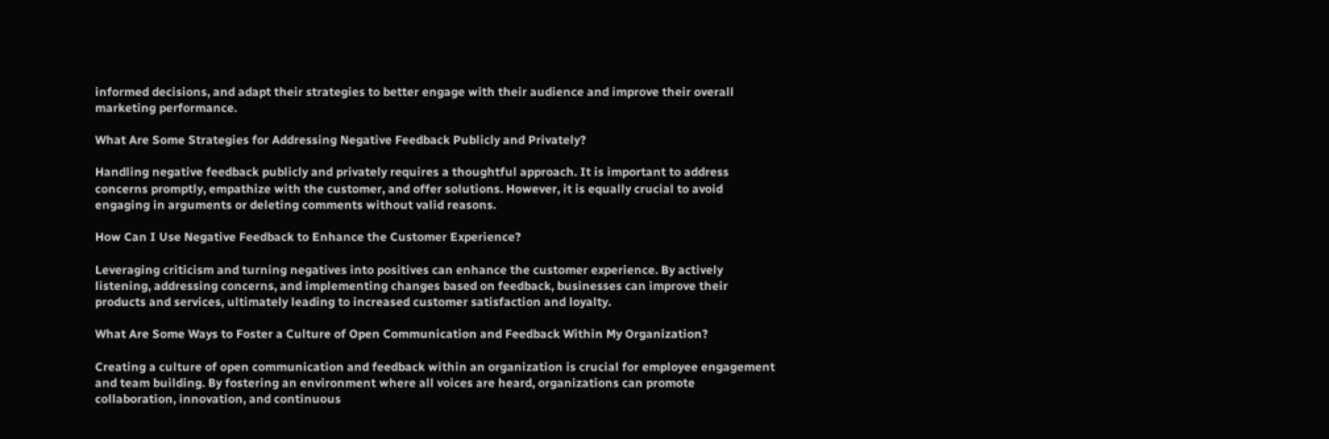informed decisions, and adapt their strategies to better engage with their audience and improve their overall marketing performance.

What Are Some Strategies for Addressing Negative Feedback Publicly and Privately?

Handling negative feedback publicly and privately requires a thoughtful approach. It is important to address concerns promptly, empathize with the customer, and offer solutions. However, it is equally crucial to avoid engaging in arguments or deleting comments without valid reasons.

How Can I Use Negative Feedback to Enhance the Customer Experience?

Leveraging criticism and turning negatives into positives can enhance the customer experience. By actively listening, addressing concerns, and implementing changes based on feedback, businesses can improve their products and services, ultimately leading to increased customer satisfaction and loyalty.

What Are Some Ways to Foster a Culture of Open Communication and Feedback Within My Organization?

Creating a culture of open communication and feedback within an organization is crucial for employee engagement and team building. By fostering an environment where all voices are heard, organizations can promote collaboration, innovation, and continuous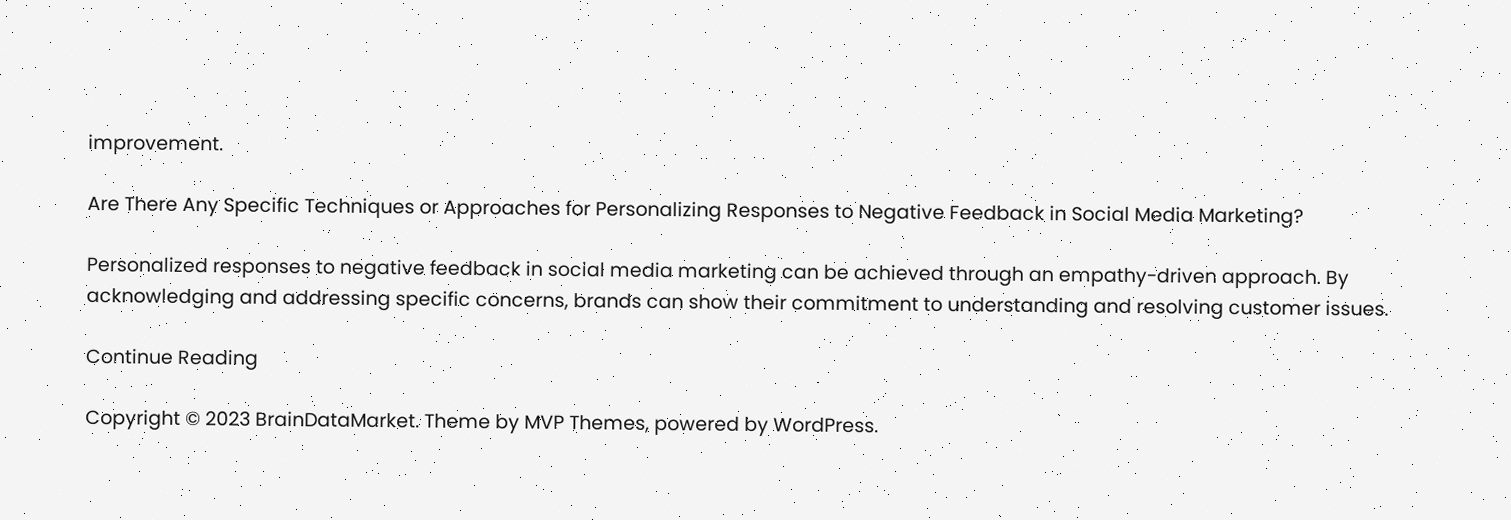improvement.

Are There Any Specific Techniques or Approaches for Personalizing Responses to Negative Feedback in Social Media Marketing?

Personalized responses to negative feedback in social media marketing can be achieved through an empathy-driven approach. By acknowledging and addressing specific concerns, brands can show their commitment to understanding and resolving customer issues.

Continue Reading

Copyright © 2023 BrainDataMarket. Theme by MVP Themes, powered by WordPress.